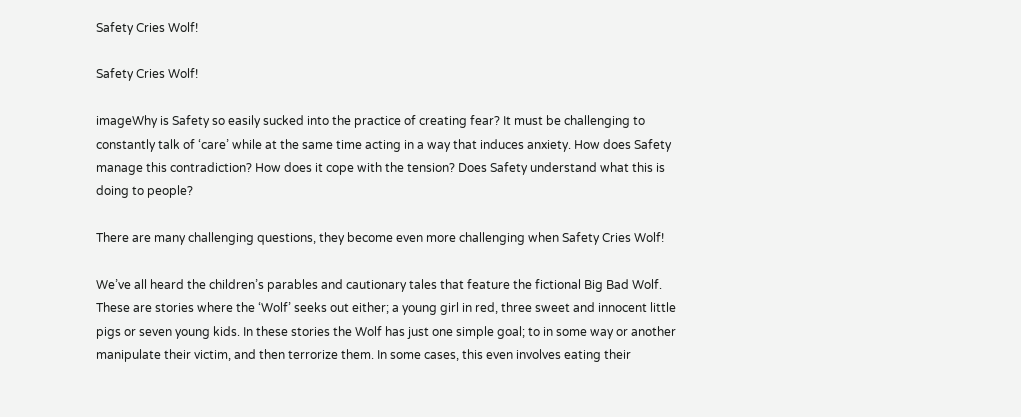Safety Cries Wolf!

Safety Cries Wolf!

imageWhy is Safety so easily sucked into the practice of creating fear? It must be challenging to constantly talk of ‘care’ while at the same time acting in a way that induces anxiety. How does Safety manage this contradiction? How does it cope with the tension? Does Safety understand what this is doing to people?

There are many challenging questions, they become even more challenging when Safety Cries Wolf!

We’ve all heard the children’s parables and cautionary tales that feature the fictional Big Bad Wolf. These are stories where the ‘Wolf’ seeks out either; a young girl in red, three sweet and innocent little pigs or seven young kids. In these stories the Wolf has just one simple goal; to in some way or another manipulate their victim, and then terrorize them. In some cases, this even involves eating their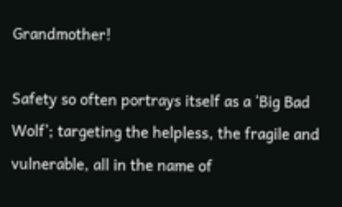Grandmother!

Safety so often portrays itself as a ‘Big Bad Wolf’; targeting the helpless, the fragile and vulnerable, all in the name of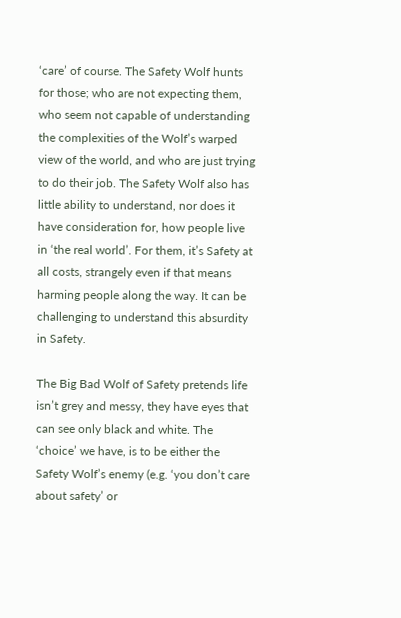‘care’ of course. The Safety Wolf hunts for those; who are not expecting them, who seem not capable of understanding the complexities of the Wolf’s warped view of the world, and who are just trying to do their job. The Safety Wolf also has little ability to understand, nor does it have consideration for, how people live in ‘the real world’. For them, it’s Safety at all costs, strangely even if that means harming people along the way. It can be challenging to understand this absurdity in Safety.

The Big Bad Wolf of Safety pretends life isn’t grey and messy, they have eyes that can see only black and white. The ‘choice’ we have, is to be either the Safety Wolf’s enemy (e.g. ‘you don’t care about safety’ or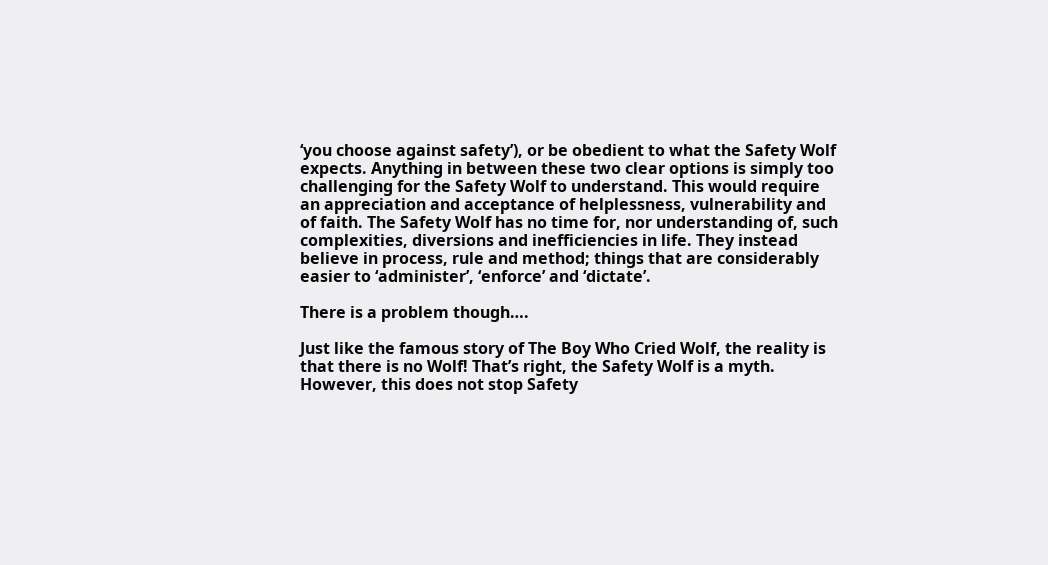‘you choose against safety’), or be obedient to what the Safety Wolf expects. Anything in between these two clear options is simply too challenging for the Safety Wolf to understand. This would require an appreciation and acceptance of helplessness, vulnerability and of faith. The Safety Wolf has no time for, nor understanding of, such complexities, diversions and inefficiencies in life. They instead believe in process, rule and method; things that are considerably easier to ‘administer’, ‘enforce’ and ‘dictate’.

There is a problem though….

Just like the famous story of The Boy Who Cried Wolf, the reality is that there is no Wolf! That’s right, the Safety Wolf is a myth. However, this does not stop Safety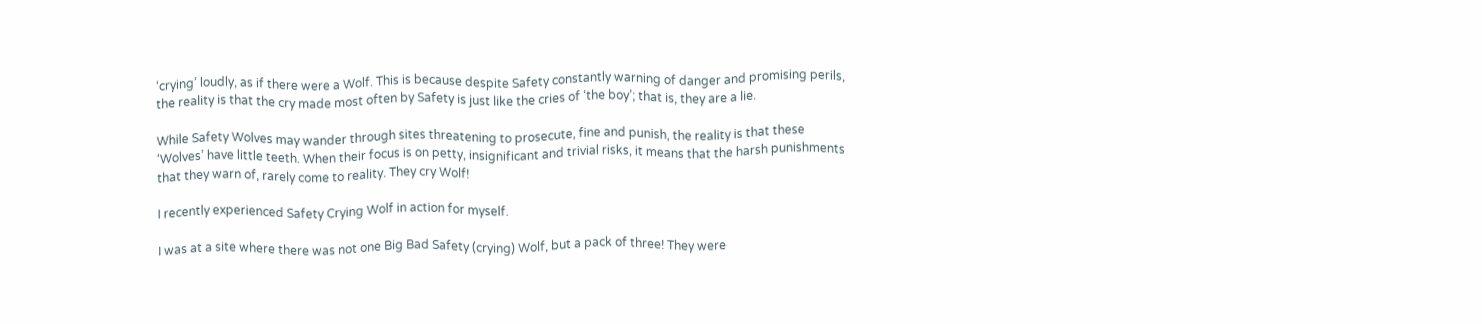‘crying’ loudly, as if there were a Wolf. This is because despite Safety constantly warning of danger and promising perils, the reality is that the cry made most often by Safety is just like the cries of ‘the boy’; that is, they are a lie.

While Safety Wolves may wander through sites threatening to prosecute, fine and punish, the reality is that these ‘Wolves’ have little teeth. When their focus is on petty, insignificant and trivial risks, it means that the harsh punishments that they warn of, rarely come to reality. They cry Wolf!

I recently experienced Safety Crying Wolf in action for myself.

I was at a site where there was not one Big Bad Safety (crying) Wolf, but a pack of three! They were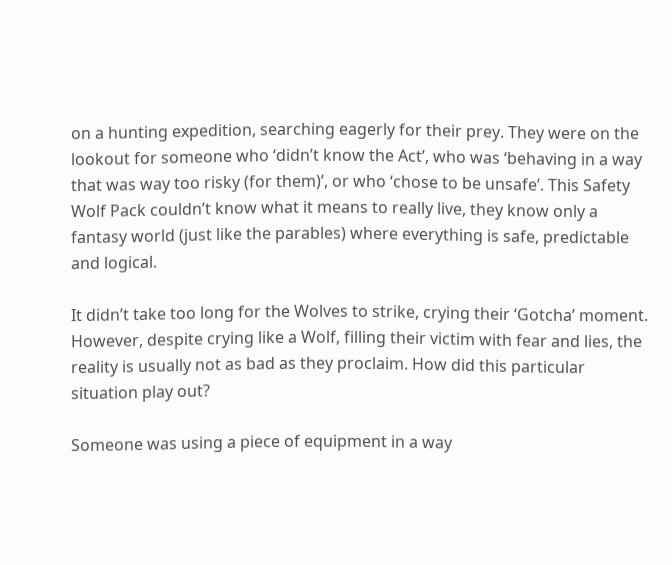on a hunting expedition, searching eagerly for their prey. They were on the lookout for someone who ‘didn’t know the Act’, who was ‘behaving in a way that was way too risky (for them)’, or who ‘chose to be unsafe’. This Safety Wolf Pack couldn’t know what it means to really live, they know only a fantasy world (just like the parables) where everything is safe, predictable and logical.

It didn’t take too long for the Wolves to strike, crying their ‘Gotcha’ moment. However, despite crying like a Wolf, filling their victim with fear and lies, the reality is usually not as bad as they proclaim. How did this particular situation play out?

Someone was using a piece of equipment in a way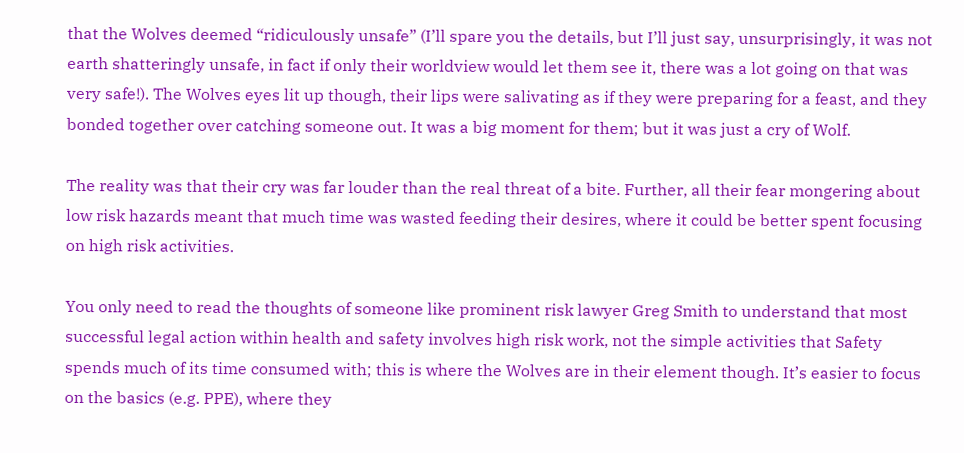that the Wolves deemed “ridiculously unsafe” (I’ll spare you the details, but I’ll just say, unsurprisingly, it was not earth shatteringly unsafe, in fact if only their worldview would let them see it, there was a lot going on that was very safe!). The Wolves eyes lit up though, their lips were salivating as if they were preparing for a feast, and they bonded together over catching someone out. It was a big moment for them; but it was just a cry of Wolf.

The reality was that their cry was far louder than the real threat of a bite. Further, all their fear mongering about low risk hazards meant that much time was wasted feeding their desires, where it could be better spent focusing on high risk activities.

You only need to read the thoughts of someone like prominent risk lawyer Greg Smith to understand that most successful legal action within health and safety involves high risk work, not the simple activities that Safety spends much of its time consumed with; this is where the Wolves are in their element though. It’s easier to focus on the basics (e.g. PPE), where they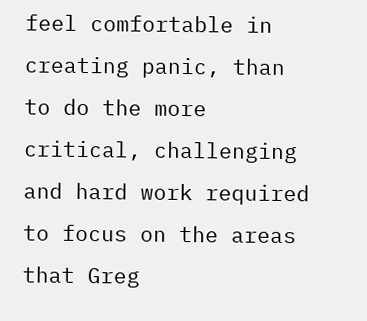feel comfortable in creating panic, than to do the more critical, challenging and hard work required to focus on the areas that Greg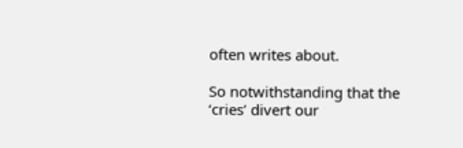often writes about.

So notwithstanding that the ‘cries’ divert our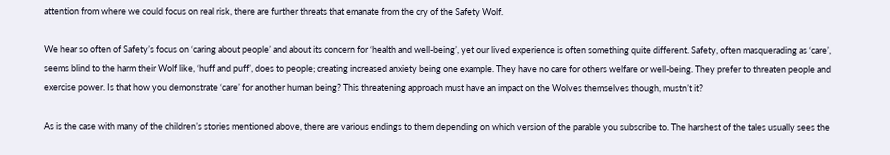attention from where we could focus on real risk, there are further threats that emanate from the cry of the Safety Wolf.

We hear so often of Safety’s focus on ‘caring about people’ and about its concern for ‘health and well-being’, yet our lived experience is often something quite different. Safety, often masquerading as ‘care’, seems blind to the harm their Wolf like, ‘huff and puff’, does to people; creating increased anxiety being one example. They have no care for others welfare or well-being. They prefer to threaten people and exercise power. Is that how you demonstrate ‘care’ for another human being? This threatening approach must have an impact on the Wolves themselves though, mustn’t it?

As is the case with many of the children’s stories mentioned above, there are various endings to them depending on which version of the parable you subscribe to. The harshest of the tales usually sees the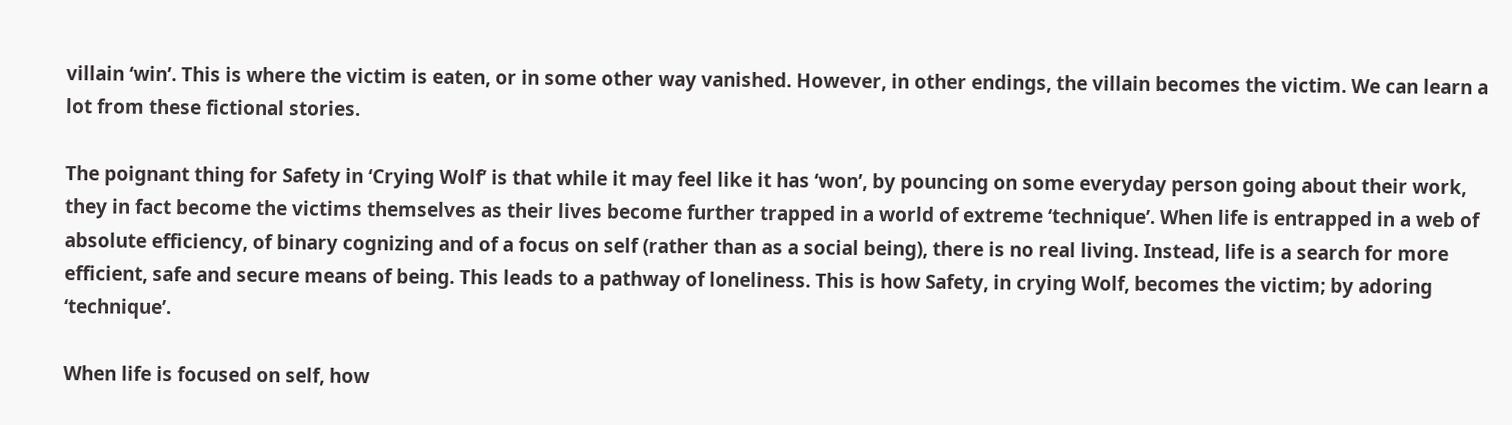villain ‘win’. This is where the victim is eaten, or in some other way vanished. However, in other endings, the villain becomes the victim. We can learn a lot from these fictional stories.

The poignant thing for Safety in ‘Crying Wolf’ is that while it may feel like it has ‘won’, by pouncing on some everyday person going about their work, they in fact become the victims themselves as their lives become further trapped in a world of extreme ‘technique’. When life is entrapped in a web of absolute efficiency, of binary cognizing and of a focus on self (rather than as a social being), there is no real living. Instead, life is a search for more efficient, safe and secure means of being. This leads to a pathway of loneliness. This is how Safety, in crying Wolf, becomes the victim; by adoring ‘technique’.

When life is focused on self, how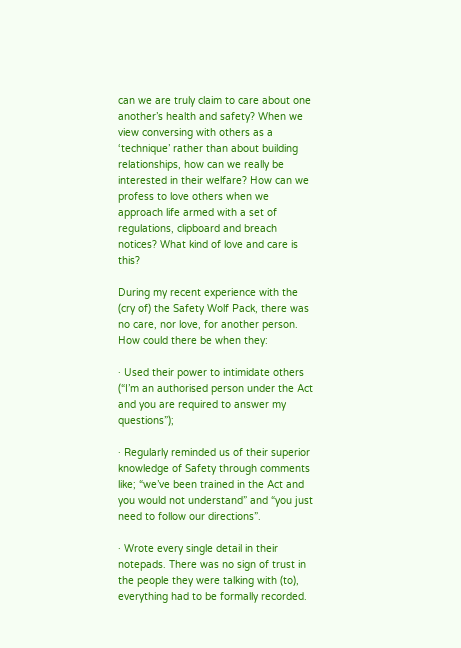can we are truly claim to care about one another’s health and safety? When we view conversing with others as a ‘technique’ rather than about building relationships, how can we really be interested in their welfare? How can we profess to love others when we approach life armed with a set of regulations, clipboard and breach notices? What kind of love and care is this?

During my recent experience with the (cry of) the Safety Wolf Pack, there was no care, nor love, for another person. How could there be when they:

· Used their power to intimidate others (“I’m an authorised person under the Act and you are required to answer my questions”);

· Regularly reminded us of their superior knowledge of Safety through comments like; “we’ve been trained in the Act and you would not understand” and “you just need to follow our directions”.

· Wrote every single detail in their notepads. There was no sign of trust in the people they were talking with (to), everything had to be formally recorded.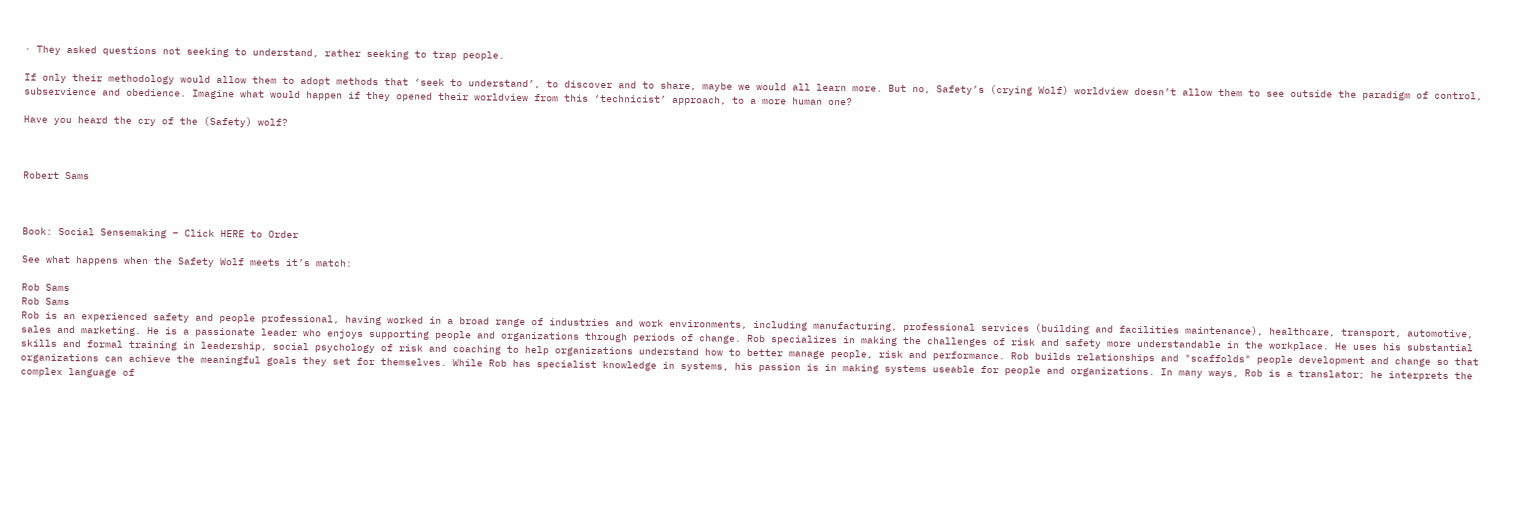· They asked questions not seeking to understand, rather seeking to trap people.

If only their methodology would allow them to adopt methods that ‘seek to understand’, to discover and to share, maybe we would all learn more. But no, Safety’s (crying Wolf) worldview doesn’t allow them to see outside the paradigm of control, subservience and obedience. Imagine what would happen if they opened their worldview from this ‘technicist’ approach, to a more human one?

Have you heard the cry of the (Safety) wolf?



Robert Sams



Book: Social Sensemaking – Click HERE to Order

See what happens when the Safety Wolf meets it’s match:

Rob Sams
Rob Sams
Rob is an experienced safety and people professional, having worked in a broad range of industries and work environments, including manufacturing, professional services (building and facilities maintenance), healthcare, transport, automotive, sales and marketing. He is a passionate leader who enjoys supporting people and organizations through periods of change. Rob specializes in making the challenges of risk and safety more understandable in the workplace. He uses his substantial skills and formal training in leadership, social psychology of risk and coaching to help organizations understand how to better manage people, risk and performance. Rob builds relationships and "scaffolds" people development and change so that organizations can achieve the meaningful goals they set for themselves. While Rob has specialist knowledge in systems, his passion is in making systems useable for people and organizations. In many ways, Rob is a translator; he interprets the complex language of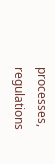processes, regulations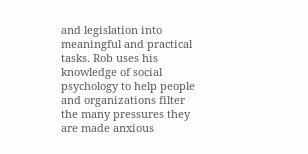and legislation into meaningful and practical tasks. Rob uses his knowledge of social psychology to help people and organizations filter the many pressures they are made anxious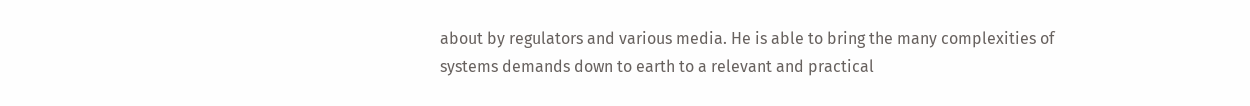about by regulators and various media. He is able to bring the many complexities of systems demands down to earth to a relevant and practical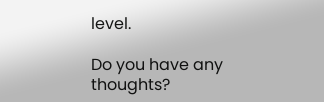level.

Do you have any thoughts?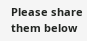Please share them below